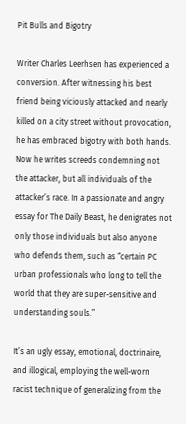Pit Bulls and Bigotry

Writer Charles Leerhsen has experienced a conversion. After witnessing his best friend being viciously attacked and nearly killed on a city street without provocation, he has embraced bigotry with both hands. Now he writes screeds condemning not the attacker, but all individuals of the attacker’s race. In a passionate and angry essay for The Daily Beast, he denigrates not only those individuals but also anyone who defends them, such as “certain PC urban professionals who long to tell the world that they are super-sensitive and understanding souls.”

It’s an ugly essay, emotional, doctrinaire, and illogical, employing the well-worn racist technique of generalizing from the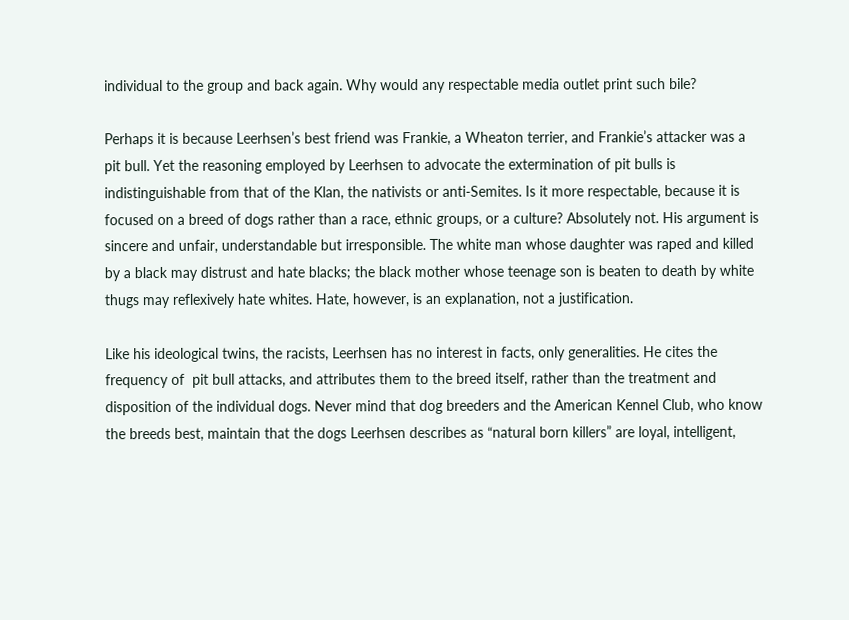individual to the group and back again. Why would any respectable media outlet print such bile?

Perhaps it is because Leerhsen’s best friend was Frankie, a Wheaton terrier, and Frankie’s attacker was a pit bull. Yet the reasoning employed by Leerhsen to advocate the extermination of pit bulls is indistinguishable from that of the Klan, the nativists or anti-Semites. Is it more respectable, because it is focused on a breed of dogs rather than a race, ethnic groups, or a culture? Absolutely not. His argument is  sincere and unfair, understandable but irresponsible. The white man whose daughter was raped and killed by a black may distrust and hate blacks; the black mother whose teenage son is beaten to death by white thugs may reflexively hate whites. Hate, however, is an explanation, not a justification.

Like his ideological twins, the racists, Leerhsen has no interest in facts, only generalities. He cites the frequency of  pit bull attacks, and attributes them to the breed itself, rather than the treatment and disposition of the individual dogs. Never mind that dog breeders and the American Kennel Club, who know the breeds best, maintain that the dogs Leerhsen describes as “natural born killers” are loyal, intelligent,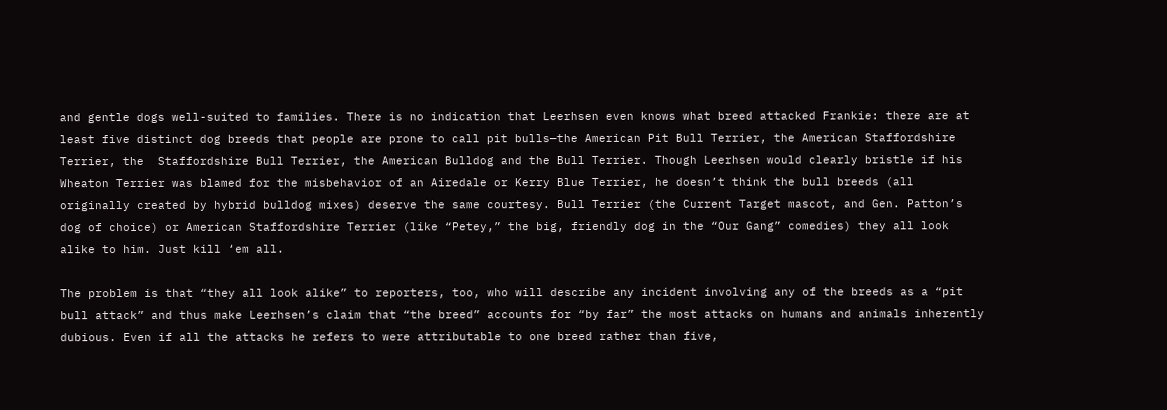and gentle dogs well-suited to families. There is no indication that Leerhsen even knows what breed attacked Frankie: there are at least five distinct dog breeds that people are prone to call pit bulls—the American Pit Bull Terrier, the American Staffordshire Terrier, the  Staffordshire Bull Terrier, the American Bulldog and the Bull Terrier. Though Leerhsen would clearly bristle if his Wheaton Terrier was blamed for the misbehavior of an Airedale or Kerry Blue Terrier, he doesn’t think the bull breeds (all originally created by hybrid bulldog mixes) deserve the same courtesy. Bull Terrier (the Current Target mascot, and Gen. Patton’s dog of choice) or American Staffordshire Terrier (like “Petey,” the big, friendly dog in the “Our Gang” comedies) they all look alike to him. Just kill ‘em all.

The problem is that “they all look alike” to reporters, too, who will describe any incident involving any of the breeds as a “pit bull attack” and thus make Leerhsen’s claim that “the breed” accounts for “by far” the most attacks on humans and animals inherently dubious. Even if all the attacks he refers to were attributable to one breed rather than five,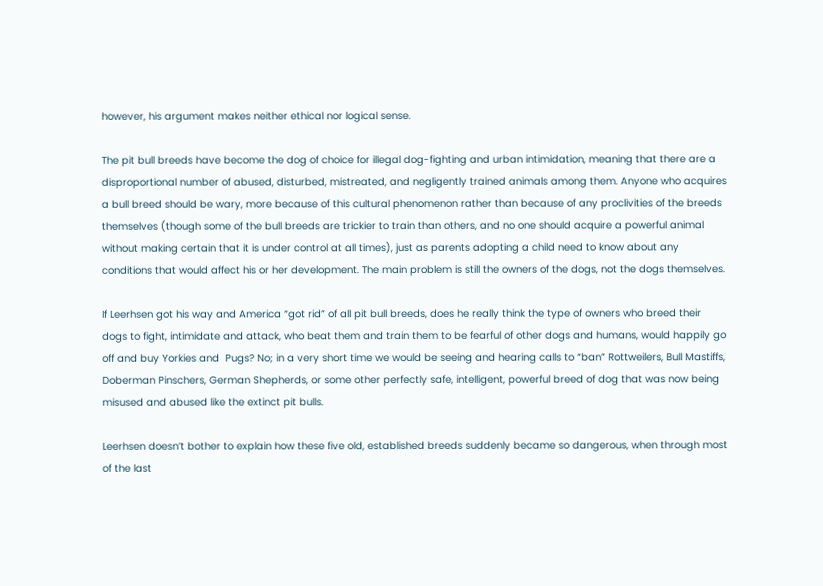however, his argument makes neither ethical nor logical sense.

The pit bull breeds have become the dog of choice for illegal dog-fighting and urban intimidation, meaning that there are a disproportional number of abused, disturbed, mistreated, and negligently trained animals among them. Anyone who acquires a bull breed should be wary, more because of this cultural phenomenon rather than because of any proclivities of the breeds themselves (though some of the bull breeds are trickier to train than others, and no one should acquire a powerful animal without making certain that it is under control at all times), just as parents adopting a child need to know about any conditions that would affect his or her development. The main problem is still the owners of the dogs, not the dogs themselves.

If Leerhsen got his way and America “got rid” of all pit bull breeds, does he really think the type of owners who breed their dogs to fight, intimidate and attack, who beat them and train them to be fearful of other dogs and humans, would happily go off and buy Yorkies and  Pugs? No; in a very short time we would be seeing and hearing calls to “ban” Rottweilers, Bull Mastiffs, Doberman Pinschers, German Shepherds, or some other perfectly safe, intelligent, powerful breed of dog that was now being misused and abused like the extinct pit bulls.

Leerhsen doesn’t bother to explain how these five old, established breeds suddenly became so dangerous, when through most of the last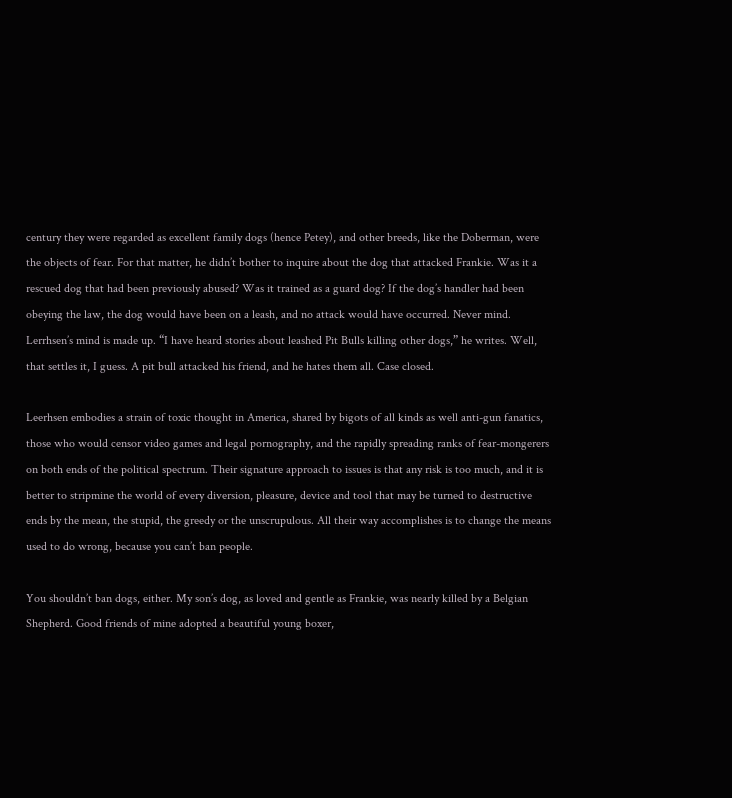century they were regarded as excellent family dogs (hence Petey), and other breeds, like the Doberman, were the objects of fear. For that matter, he didn’t bother to inquire about the dog that attacked Frankie. Was it a rescued dog that had been previously abused? Was it trained as a guard dog? If the dog’s handler had been obeying the law, the dog would have been on a leash, and no attack would have occurred. Never mind. Lerrhsen’s mind is made up. “I have heard stories about leashed Pit Bulls killing other dogs,” he writes. Well, that settles it, I guess. A pit bull attacked his friend, and he hates them all. Case closed.

Leerhsen embodies a strain of toxic thought in America, shared by bigots of all kinds as well anti-gun fanatics, those who would censor video games and legal pornography, and the rapidly spreading ranks of fear-mongerers on both ends of the political spectrum. Their signature approach to issues is that any risk is too much, and it is better to stripmine the world of every diversion, pleasure, device and tool that may be turned to destructive ends by the mean, the stupid, the greedy or the unscrupulous. All their way accomplishes is to change the means used to do wrong, because you can’t ban people.

You shouldn’t ban dogs, either. My son’s dog, as loved and gentle as Frankie, was nearly killed by a Belgian Shepherd. Good friends of mine adopted a beautiful young boxer,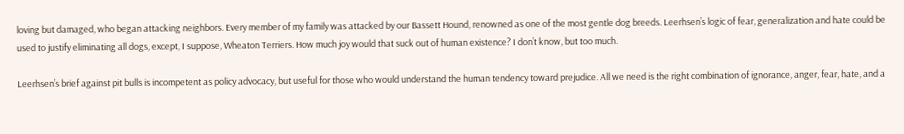loving but damaged, who began attacking neighbors. Every member of my family was attacked by our Bassett Hound, renowned as one of the most gentle dog breeds. Leerhsen’s logic of fear, generalization and hate could be used to justify eliminating all dogs, except, I suppose, Wheaton Terriers. How much joy would that suck out of human existence? I don’t know, but too much.

Leerhsen’s brief against pit bulls is incompetent as policy advocacy, but useful for those who would understand the human tendency toward prejudice. All we need is the right combination of ignorance, anger, fear, hate, and a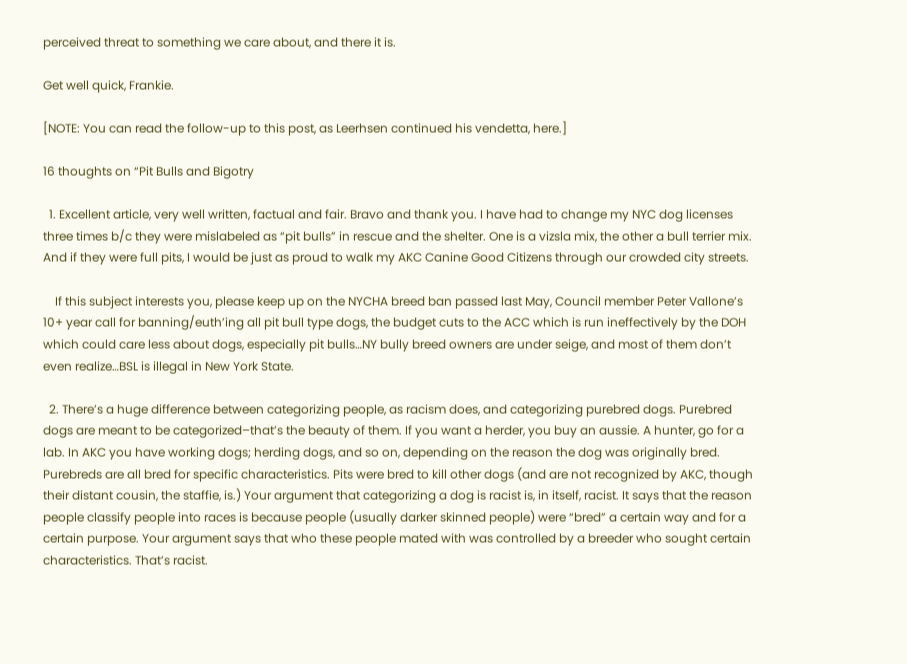perceived threat to something we care about, and there it is.

Get well quick, Frankie.

[NOTE: You can read the follow-up to this post, as Leerhsen continued his vendetta, here.]

16 thoughts on “Pit Bulls and Bigotry

  1. Excellent article, very well written, factual and fair. Bravo and thank you. I have had to change my NYC dog licenses three times b/c they were mislabeled as “pit bulls” in rescue and the shelter. One is a vizsla mix, the other a bull terrier mix. And if they were full pits, I would be just as proud to walk my AKC Canine Good Citizens through our crowded city streets.

    If this subject interests you, please keep up on the NYCHA breed ban passed last May, Council member Peter Vallone’s 10+ year call for banning/euth’ing all pit bull type dogs, the budget cuts to the ACC which is run ineffectively by the DOH which could care less about dogs, especially pit bulls…NY bully breed owners are under seige, and most of them don’t even realize…BSL is illegal in New York State.

  2. There’s a huge difference between categorizing people, as racism does, and categorizing purebred dogs. Purebred dogs are meant to be categorized–that’s the beauty of them. If you want a herder, you buy an aussie. A hunter, go for a lab. In AKC you have working dogs; herding dogs, and so on, depending on the reason the dog was originally bred. Purebreds are all bred for specific characteristics. Pits were bred to kill other dogs (and are not recognized by AKC, though their distant cousin, the staffie, is.) Your argument that categorizing a dog is racist is, in itself, racist. It says that the reason people classify people into races is because people (usually darker skinned people) were “bred” a certain way and for a certain purpose. Your argument says that who these people mated with was controlled by a breeder who sought certain characteristics. That’s racist.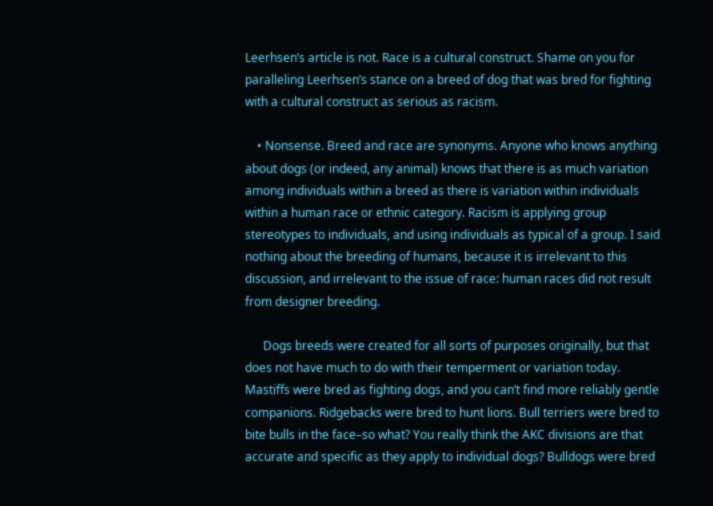Leerhsen’s article is not. Race is a cultural construct. Shame on you for paralleling Leerhsen’s stance on a breed of dog that was bred for fighting with a cultural construct as serious as racism.

    • Nonsense. Breed and race are synonyms. Anyone who knows anything about dogs (or indeed, any animal) knows that there is as much variation among individuals within a breed as there is variation within individuals within a human race or ethnic category. Racism is applying group stereotypes to individuals, and using individuals as typical of a group. I said nothing about the breeding of humans, because it is irrelevant to this discussion, and irrelevant to the issue of race: human races did not result from designer breeding.

      Dogs breeds were created for all sorts of purposes originally, but that does not have much to do with their temperment or variation today. Mastiffs were bred as fighting dogs, and you can’t find more reliably gentle companions. Ridgebacks were bred to hunt lions. Bull terriers were bred to bite bulls in the face–so what? You really think the AKC divisions are that accurate and specific as they apply to individual dogs? Bulldogs were bred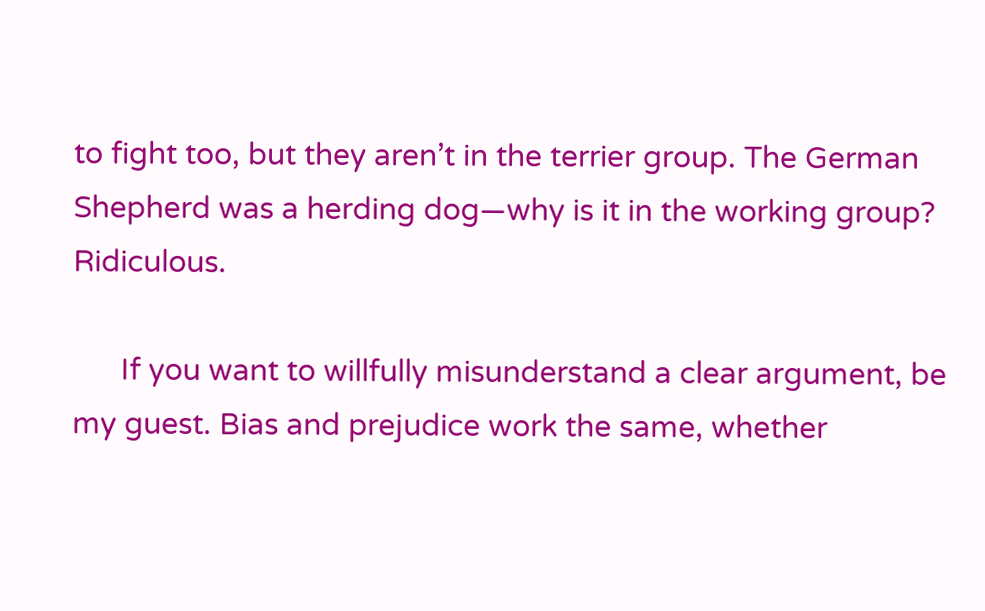to fight too, but they aren’t in the terrier group. The German Shepherd was a herding dog—why is it in the working group? Ridiculous.

      If you want to willfully misunderstand a clear argument, be my guest. Bias and prejudice work the same, whether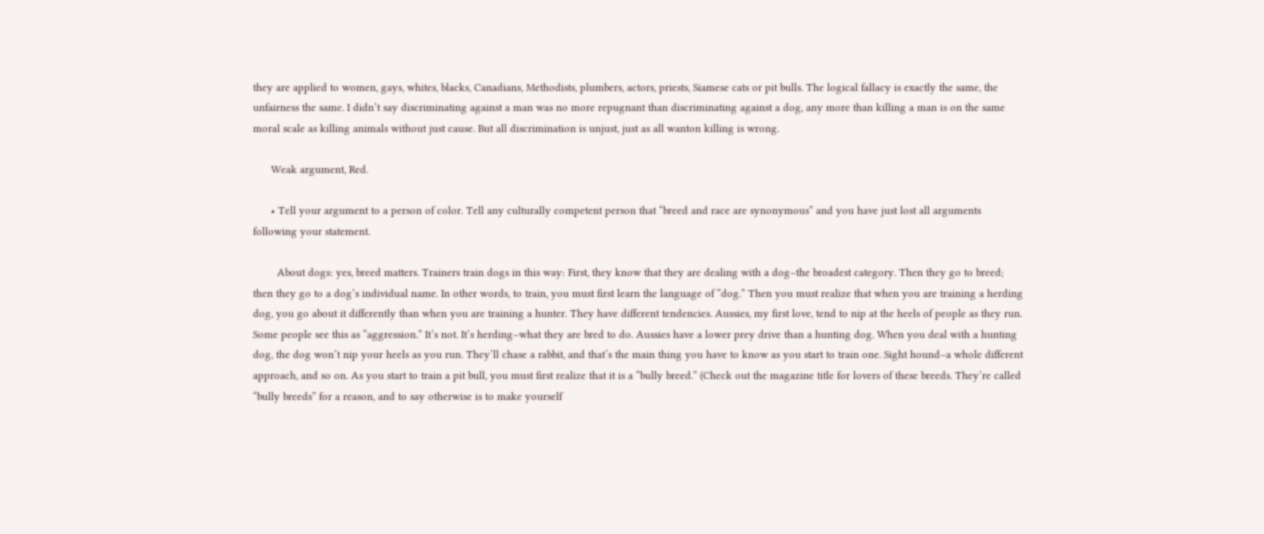they are applied to women, gays, whites, blacks, Canadians, Methodists, plumbers, actors, priests, Siamese cats or pit bulls. The logical fallacy is exactly the same, the unfairness the same. I didn’t say discriminating against a man was no more repugnant than discriminating against a dog, any more than killing a man is on the same moral scale as killing animals without just cause. But all discrimination is unjust, just as all wanton killing is wrong.

      Weak argument, Red.

      • Tell your argument to a person of color. Tell any culturally competent person that “breed and race are synonymous” and you have just lost all arguments following your statement.

        About dogs: yes, breed matters. Trainers train dogs in this way: First, they know that they are dealing with a dog–the broadest category. Then they go to breed; then they go to a dog’s individual name. In other words, to train, you must first learn the language of “dog.” Then you must realize that when you are training a herding dog, you go about it differently than when you are training a hunter. They have different tendencies. Aussies, my first love, tend to nip at the heels of people as they run. Some people see this as “aggression.” It’s not. It’s herding–what they are bred to do. Aussies have a lower prey drive than a hunting dog. When you deal with a hunting dog, the dog won’t nip your heels as you run. They’ll chase a rabbit, and that’s the main thing you have to know as you start to train one. Sight hound–a whole different approach, and so on. As you start to train a pit bull, you must first realize that it is a “bully breed.” (Check out the magazine title for lovers of these breeds. They’re called “bully breeds” for a reason, and to say otherwise is to make yourself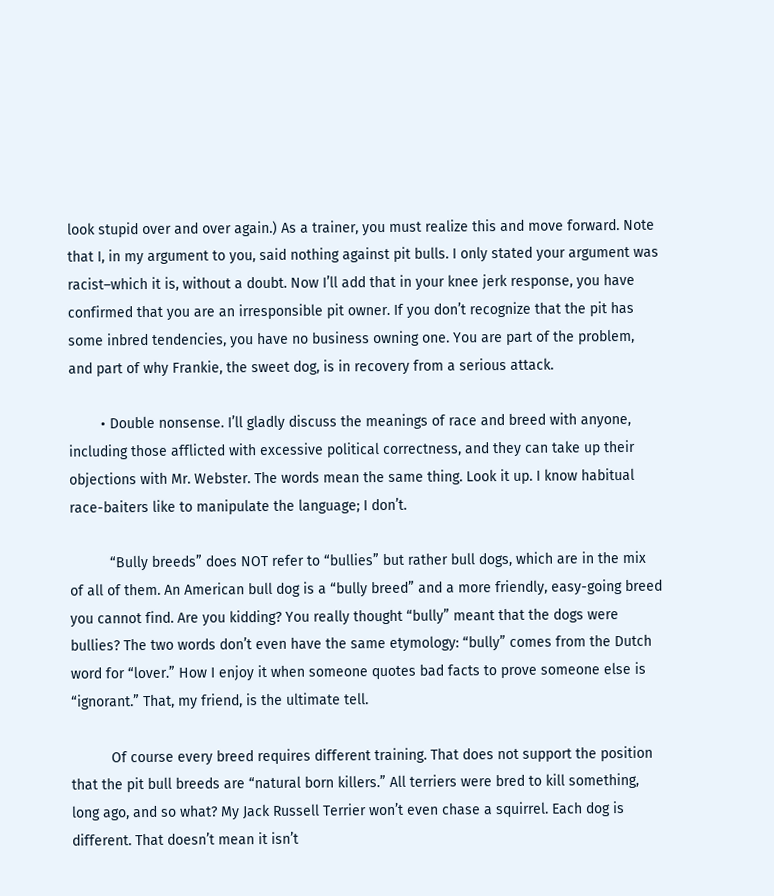look stupid over and over again.) As a trainer, you must realize this and move forward. Note that I, in my argument to you, said nothing against pit bulls. I only stated your argument was racist–which it is, without a doubt. Now I’ll add that in your knee jerk response, you have confirmed that you are an irresponsible pit owner. If you don’t recognize that the pit has some inbred tendencies, you have no business owning one. You are part of the problem, and part of why Frankie, the sweet dog, is in recovery from a serious attack.

        • Double nonsense. I’ll gladly discuss the meanings of race and breed with anyone, including those afflicted with excessive political correctness, and they can take up their objections with Mr. Webster. The words mean the same thing. Look it up. I know habitual race-baiters like to manipulate the language; I don’t.

          “Bully breeds” does NOT refer to “bullies” but rather bull dogs, which are in the mix of all of them. An American bull dog is a “bully breed” and a more friendly, easy-going breed you cannot find. Are you kidding? You really thought “bully” meant that the dogs were bullies? The two words don’t even have the same etymology: “bully” comes from the Dutch word for “lover.” How I enjoy it when someone quotes bad facts to prove someone else is “ignorant.” That, my friend, is the ultimate tell.

          Of course every breed requires different training. That does not support the position that the pit bull breeds are “natural born killers.” All terriers were bred to kill something, long ago, and so what? My Jack Russell Terrier won’t even chase a squirrel. Each dog is different. That doesn’t mean it isn’t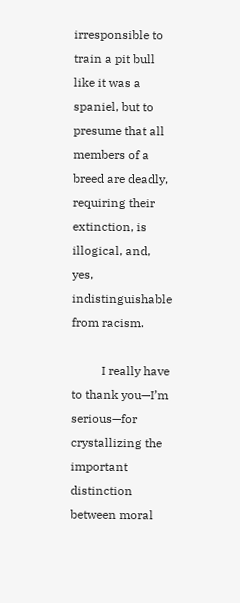irresponsible to train a pit bull like it was a spaniel, but to presume that all members of a breed are deadly, requiring their extinction, is illogical, and, yes, indistinguishable from racism.

          I really have to thank you—I’m serious—for crystallizing the important distinction between moral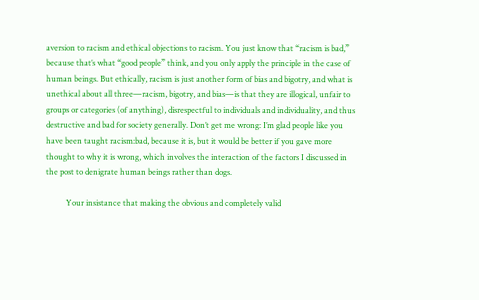aversion to racism and ethical objections to racism. You just know that “racism is bad,” because that’s what “good people” think, and you only apply the principle in the case of human beings. But ethically, racism is just another form of bias and bigotry, and what is unethical about all three—racism, bigotry, and bias—is that they are illogical, unfair to groups or categories (of anything), disrespectful to individuals and individuality, and thus destructive and bad for society generally. Don’t get me wrong: I’m glad people like you have been taught racism:bad, because it is, but it would be better if you gave more thought to why it is wrong, which involves the interaction of the factors I discussed in the post to denigrate human beings rather than dogs.

          Your insistance that making the obvious and completely valid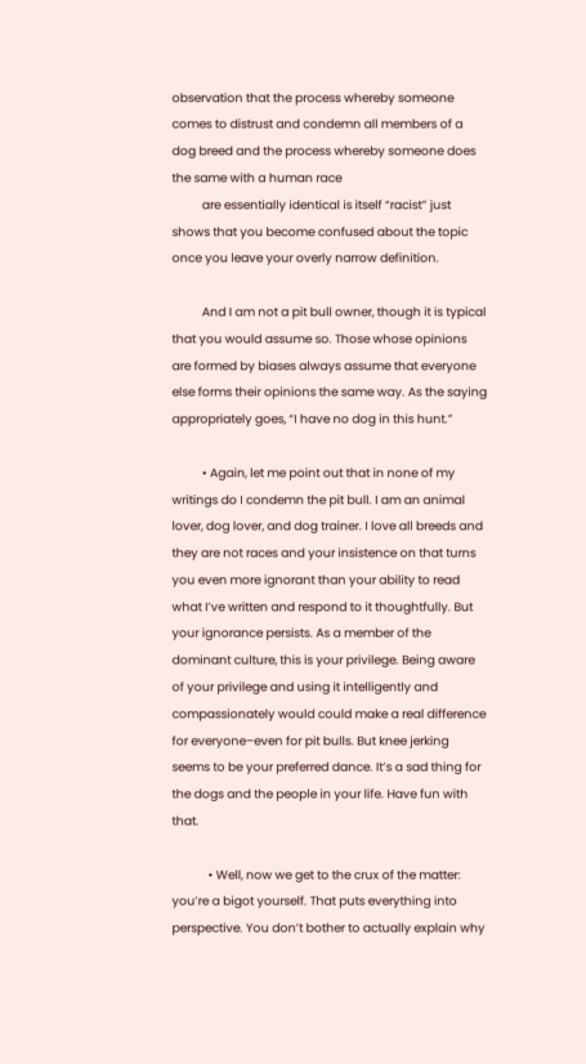observation that the process whereby someone comes to distrust and condemn all members of a dog breed and the process whereby someone does the same with a human race
          are essentially identical is itself “racist” just shows that you become confused about the topic once you leave your overly narrow definition.

          And I am not a pit bull owner, though it is typical that you would assume so. Those whose opinions are formed by biases always assume that everyone else forms their opinions the same way. As the saying appropriately goes, “I have no dog in this hunt.”

          • Again, let me point out that in none of my writings do I condemn the pit bull. I am an animal lover, dog lover, and dog trainer. I love all breeds and they are not races and your insistence on that turns you even more ignorant than your ability to read what I’ve written and respond to it thoughtfully. But your ignorance persists. As a member of the dominant culture, this is your privilege. Being aware of your privilege and using it intelligently and compassionately would could make a real difference for everyone–even for pit bulls. But knee jerking seems to be your preferred dance. It’s a sad thing for the dogs and the people in your life. Have fun with that.

            • Well, now we get to the crux of the matter: you’re a bigot yourself. That puts everything into perspective. You don’t bother to actually explain why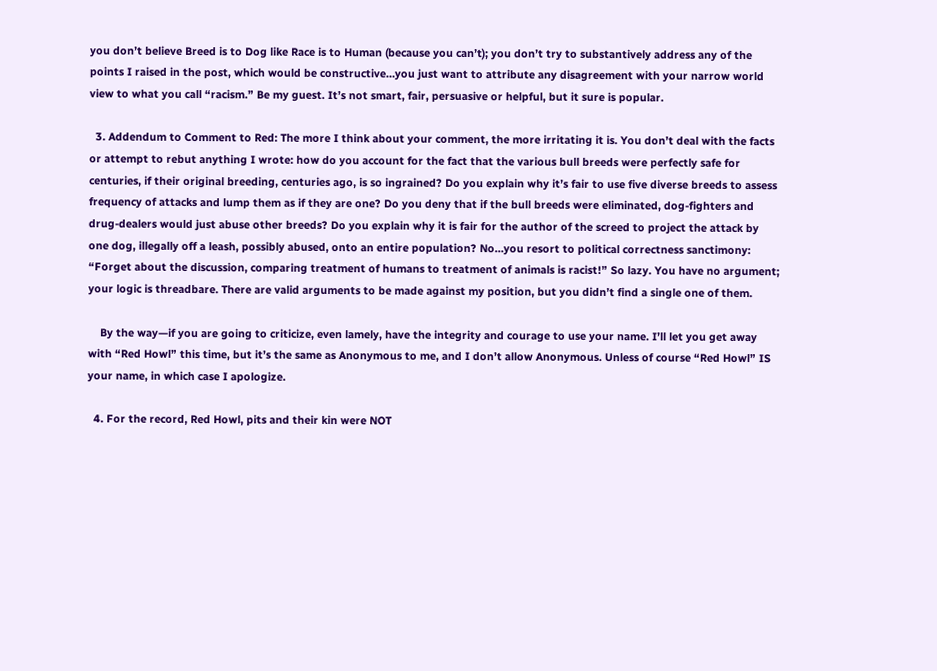you don’t believe Breed is to Dog like Race is to Human (because you can’t); you don’t try to substantively address any of the points I raised in the post, which would be constructive…you just want to attribute any disagreement with your narrow world view to what you call “racism.” Be my guest. It’s not smart, fair, persuasive or helpful, but it sure is popular.

  3. Addendum to Comment to Red: The more I think about your comment, the more irritating it is. You don’t deal with the facts or attempt to rebut anything I wrote: how do you account for the fact that the various bull breeds were perfectly safe for centuries, if their original breeding, centuries ago, is so ingrained? Do you explain why it’s fair to use five diverse breeds to assess frequency of attacks and lump them as if they are one? Do you deny that if the bull breeds were eliminated, dog-fighters and drug-dealers would just abuse other breeds? Do you explain why it is fair for the author of the screed to project the attack by one dog, illegally off a leash, possibly abused, onto an entire population? No…you resort to political correctness sanctimony: “Forget about the discussion, comparing treatment of humans to treatment of animals is racist!” So lazy. You have no argument; your logic is threadbare. There are valid arguments to be made against my position, but you didn’t find a single one of them.

    By the way—if you are going to criticize, even lamely, have the integrity and courage to use your name. I’ll let you get away with “Red Howl” this time, but it’s the same as Anonymous to me, and I don’t allow Anonymous. Unless of course “Red Howl” IS your name, in which case I apologize.

  4. For the record, Red Howl, pits and their kin were NOT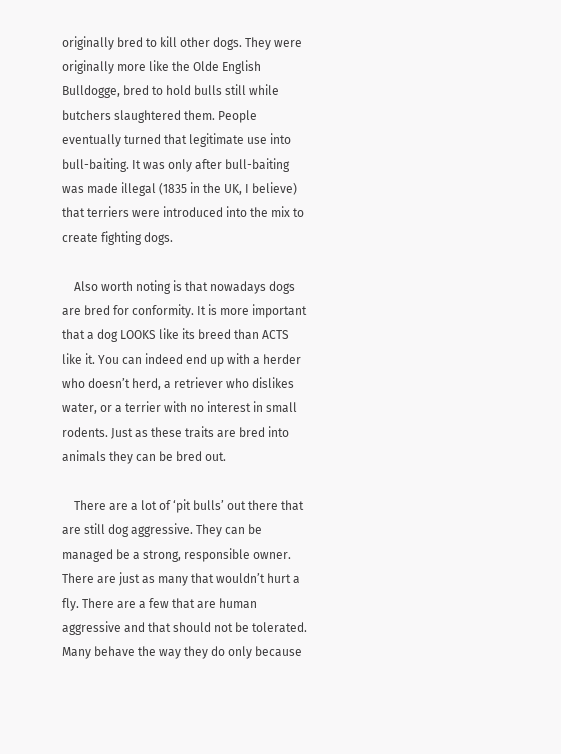originally bred to kill other dogs. They were originally more like the Olde English Bulldogge, bred to hold bulls still while butchers slaughtered them. People eventually turned that legitimate use into bull-baiting. It was only after bull-baiting was made illegal (1835 in the UK, I believe) that terriers were introduced into the mix to create fighting dogs.

    Also worth noting is that nowadays dogs are bred for conformity. It is more important that a dog LOOKS like its breed than ACTS like it. You can indeed end up with a herder who doesn’t herd, a retriever who dislikes water, or a terrier with no interest in small rodents. Just as these traits are bred into animals they can be bred out.

    There are a lot of ‘pit bulls’ out there that are still dog aggressive. They can be managed be a strong, responsible owner. There are just as many that wouldn’t hurt a fly. There are a few that are human aggressive and that should not be tolerated. Many behave the way they do only because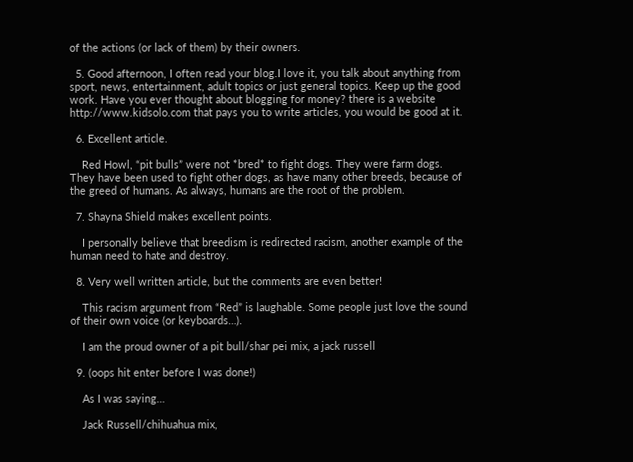of the actions (or lack of them) by their owners.

  5. Good afternoon, I often read your blog.I love it, you talk about anything from sport, news, entertainment, adult topics or just general topics. Keep up the good work. Have you ever thought about blogging for money? there is a website http://www.kidsolo.com that pays you to write articles, you would be good at it.

  6. Excellent article.

    Red Howl, “pit bulls” were not *bred* to fight dogs. They were farm dogs. They have been used to fight other dogs, as have many other breeds, because of the greed of humans. As always, humans are the root of the problem.

  7. Shayna Shield makes excellent points.

    I personally believe that breedism is redirected racism, another example of the human need to hate and destroy.

  8. Very well written article, but the comments are even better!

    This racism argument from “Red” is laughable. Some people just love the sound of their own voice (or keyboards…).

    I am the proud owner of a pit bull/shar pei mix, a jack russell

  9. (oops hit enter before I was done!)

    As I was saying…

    Jack Russell/chihuahua mix,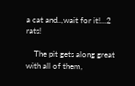a cat and..,wait for it!…2 rats!

    The pit gets along great with all of them,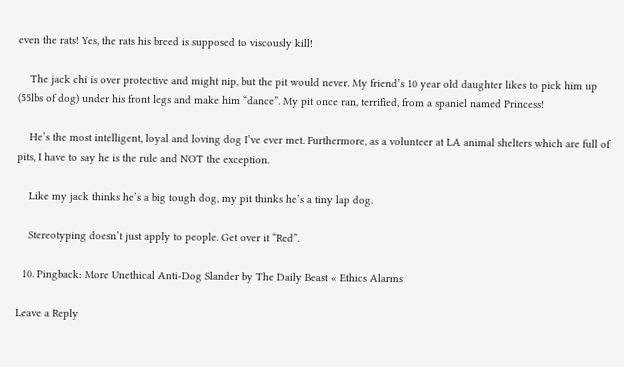even the rats! Yes, the rats his breed is supposed to viscously kill!

    The jack chi is over protective and might nip, but the pit would never. My friend’s 10 year old daughter likes to pick him up (55lbs of dog) under his front legs and make him “dance”. My pit once ran, terrified, from a spaniel named Princess!

    He’s the most intelligent, loyal and loving dog I’ve ever met. Furthermore, as a volunteer at LA animal shelters which are full of pits, I have to say he is the rule and NOT the exception.

    Like my jack thinks he’s a big tough dog, my pit thinks he’s a tiny lap dog.

    Stereotyping doesn’t just apply to people. Get over it “Red”.

  10. Pingback: More Unethical Anti-Dog Slander by The Daily Beast « Ethics Alarms

Leave a Reply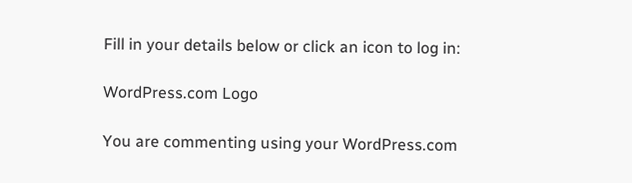Fill in your details below or click an icon to log in:

WordPress.com Logo

You are commenting using your WordPress.com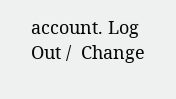account. Log Out /  Change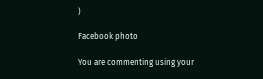)

Facebook photo

You are commenting using your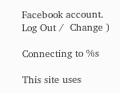Facebook account. Log Out /  Change )

Connecting to %s

This site uses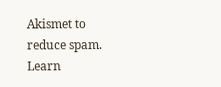Akismet to reduce spam. Learn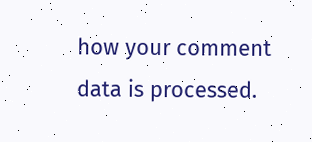how your comment data is processed.